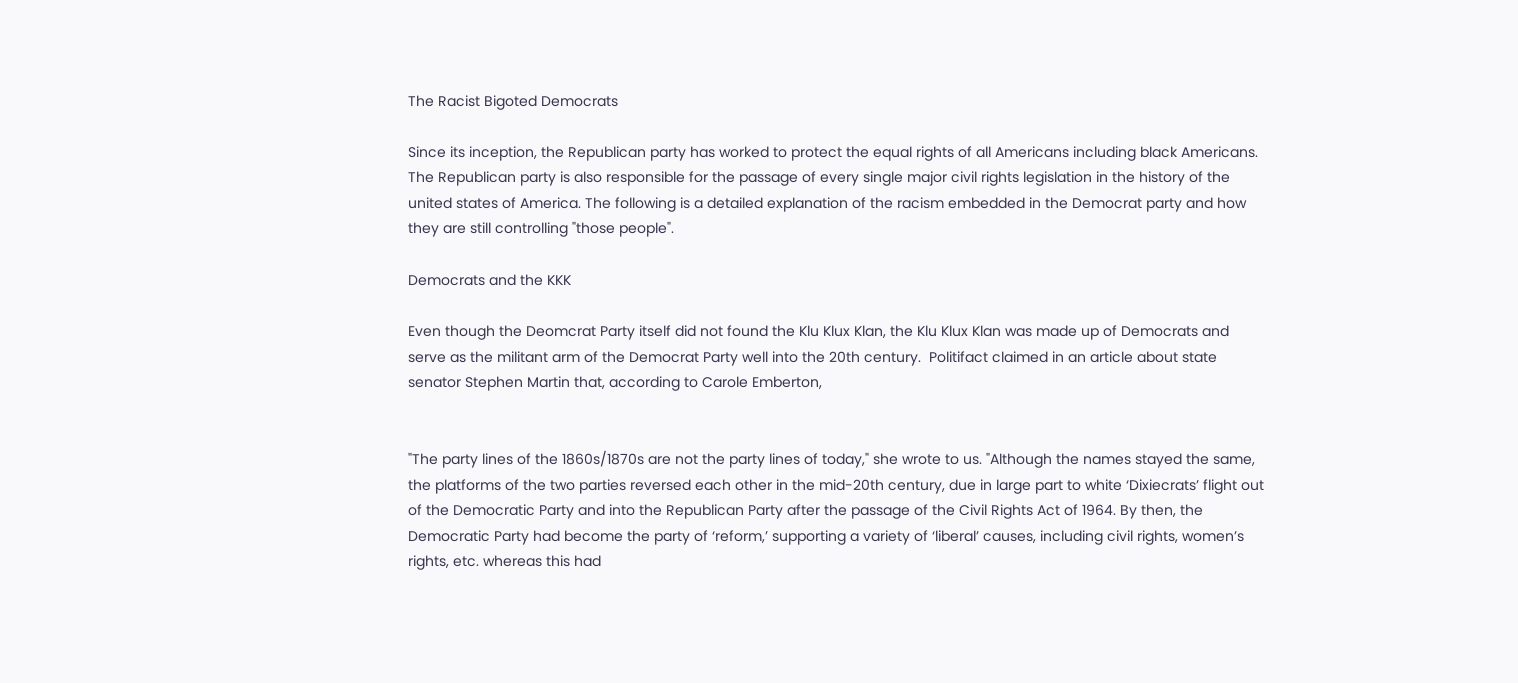The Racist Bigoted Democrats

Since its inception, the Republican party has worked to protect the equal rights of all Americans including black Americans. The Republican party is also responsible for the passage of every single major civil rights legislation in the history of the united states of America. The following is a detailed explanation of the racism embedded in the Democrat party and how they are still controlling "those people".

Democrats and the KKK

Even though the Deomcrat Party itself did not found the Klu Klux Klan, the Klu Klux Klan was made up of Democrats and serve as the militant arm of the Democrat Party well into the 20th century.  Politifact claimed in an article about state senator Stephen Martin that, according to Carole Emberton,


"The party lines of the 1860s/1870s are not the party lines of today," she wrote to us. "Although the names stayed the same, the platforms of the two parties reversed each other in the mid-20th century, due in large part to white ‘Dixiecrats’ flight out of the Democratic Party and into the Republican Party after the passage of the Civil Rights Act of 1964. By then, the Democratic Party had become the party of ‘reform,’ supporting a variety of ‘liberal’ causes, including civil rights, women’s rights, etc. whereas this had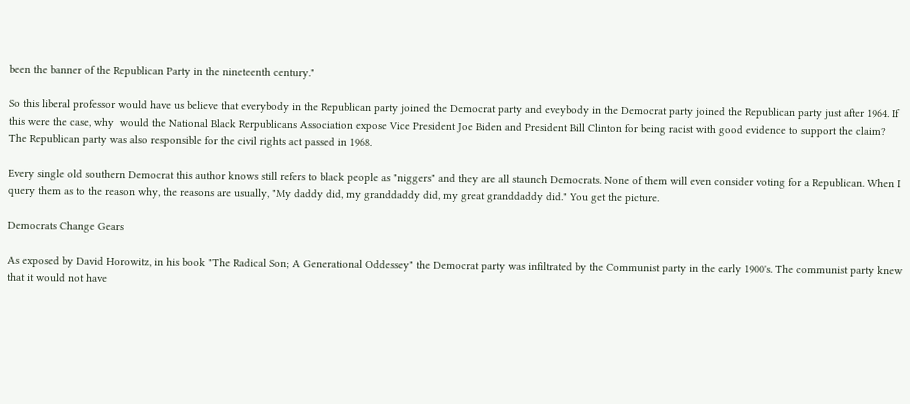been the banner of the Republican Party in the nineteenth century."

So this liberal professor would have us believe that everybody in the Republican party joined the Democrat party and eveybody in the Democrat party joined the Republican party just after 1964. If this were the case, why  would the National Black Rerpublicans Association expose Vice President Joe Biden and President Bill Clinton for being racist with good evidence to support the claim? The Republican party was also responsible for the civil rights act passed in 1968.

Every single old southern Democrat this author knows still refers to black people as "niggers" and they are all staunch Democrats. None of them will even consider voting for a Republican. When I query them as to the reason why, the reasons are usually, "My daddy did, my granddaddy did, my great granddaddy did." You get the picture.

Democrats Change Gears

As exposed by David Horowitz, in his book "The Radical Son; A Generational Oddessey" the Democrat party was infiltrated by the Communist party in the early 1900's. The communist party knew that it would not have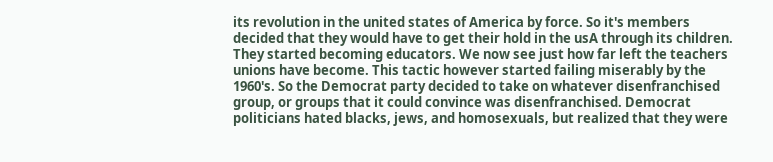its revolution in the united states of America by force. So it's members decided that they would have to get their hold in the usA through its children. They started becoming educators. We now see just how far left the teachers unions have become. This tactic however started failing miserably by the 1960's. So the Democrat party decided to take on whatever disenfranchised group, or groups that it could convince was disenfranchised. Democrat politicians hated blacks, jews, and homosexuals, but realized that they were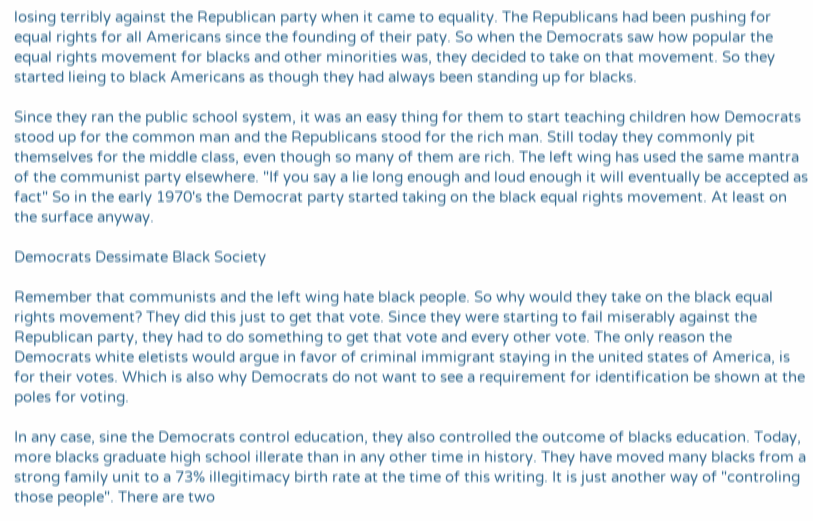losing terribly against the Republican party when it came to equality. The Republicans had been pushing for equal rights for all Americans since the founding of their paty. So when the Democrats saw how popular the equal rights movement for blacks and other minorities was, they decided to take on that movement. So they started lieing to black Americans as though they had always been standing up for blacks.

Since they ran the public school system, it was an easy thing for them to start teaching children how Democrats stood up for the common man and the Republicans stood for the rich man. Still today they commonly pit themselves for the middle class, even though so many of them are rich. The left wing has used the same mantra of the communist party elsewhere. "If you say a lie long enough and loud enough it will eventually be accepted as fact" So in the early 1970's the Democrat party started taking on the black equal rights movement. At least on the surface anyway.

Democrats Dessimate Black Society

Remember that communists and the left wing hate black people. So why would they take on the black equal rights movement? They did this just to get that vote. Since they were starting to fail miserably against the Republican party, they had to do something to get that vote and every other vote. The only reason the Democrats white eletists would argue in favor of criminal immigrant staying in the united states of America, is for their votes. Which is also why Democrats do not want to see a requirement for identification be shown at the poles for voting.

In any case, sine the Democrats control education, they also controlled the outcome of blacks education. Today, more blacks graduate high school illerate than in any other time in history. They have moved many blacks from a strong family unit to a 73% illegitimacy birth rate at the time of this writing. It is just another way of "controling those people". There are two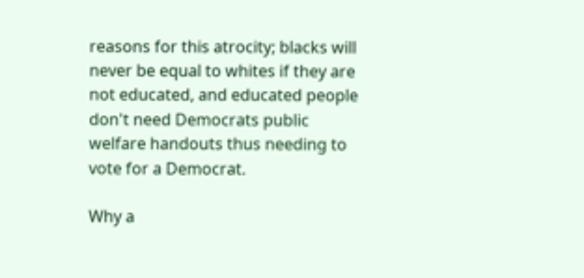reasons for this atrocity; blacks will never be equal to whites if they are not educated, and educated people don't need Democrats public welfare handouts thus needing to vote for a Democrat.

Why a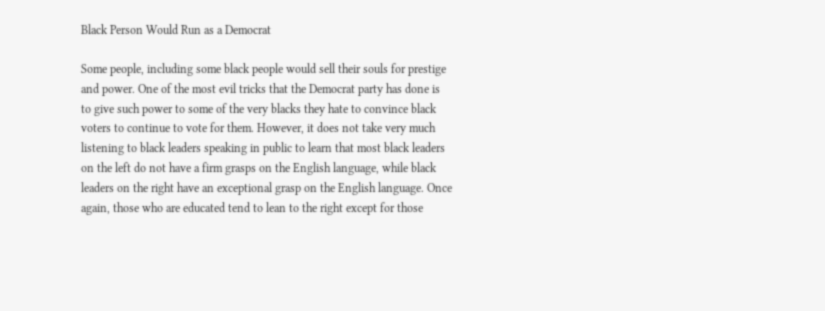Black Person Would Run as a Democrat

Some people, including some black people would sell their souls for prestige and power. One of the most evil tricks that the Democrat party has done is to give such power to some of the very blacks they hate to convince black voters to continue to vote for them. However, it does not take very much listening to black leaders speaking in public to learn that most black leaders on the left do not have a firm grasps on the English language, while black leaders on the right have an exceptional grasp on the English language. Once again, those who are educated tend to lean to the right except for those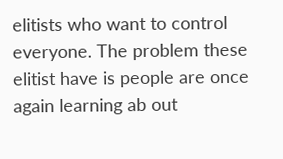elitists who want to control everyone. The problem these elitist have is people are once again learning ab out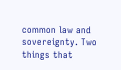common law and sovereignty. Two things that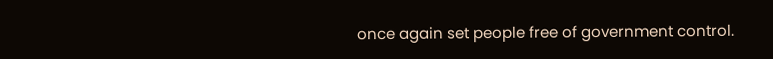once again set people free of government control.